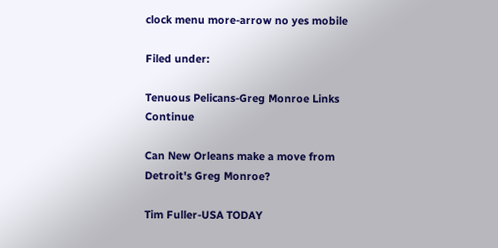clock menu more-arrow no yes mobile

Filed under:

Tenuous Pelicans-Greg Monroe Links Continue

Can New Orleans make a move from Detroit's Greg Monroe?

Tim Fuller-USA TODAY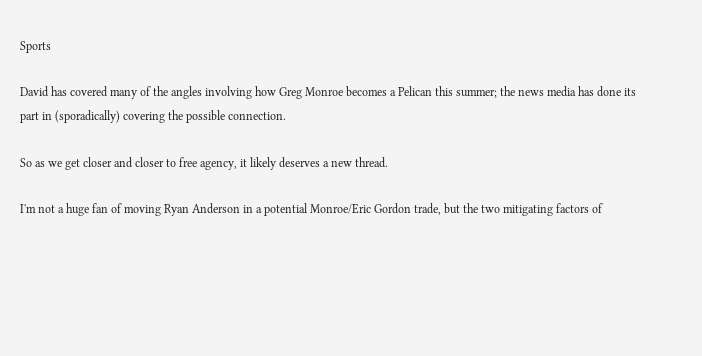Sports

David has covered many of the angles involving how Greg Monroe becomes a Pelican this summer; the news media has done its part in (sporadically) covering the possible connection.

So as we get closer and closer to free agency, it likely deserves a new thread.

I'm not a huge fan of moving Ryan Anderson in a potential Monroe/Eric Gordon trade, but the two mitigating factors of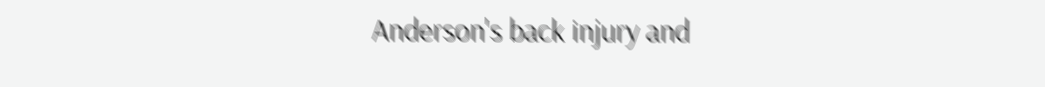Anderson's back injury and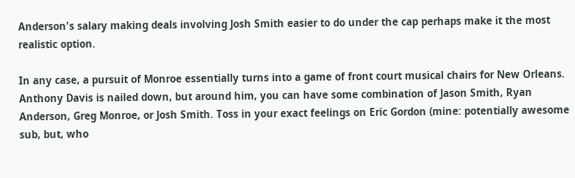Anderson's salary making deals involving Josh Smith easier to do under the cap perhaps make it the most realistic option.

In any case, a pursuit of Monroe essentially turns into a game of front court musical chairs for New Orleans. Anthony Davis is nailed down, but around him, you can have some combination of Jason Smith, Ryan Anderson, Greg Monroe, or Josh Smith. Toss in your exact feelings on Eric Gordon (mine: potentially awesome sub, but, who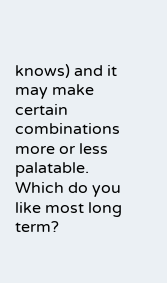knows) and it may make certain combinations more or less palatable. Which do you like most long term?